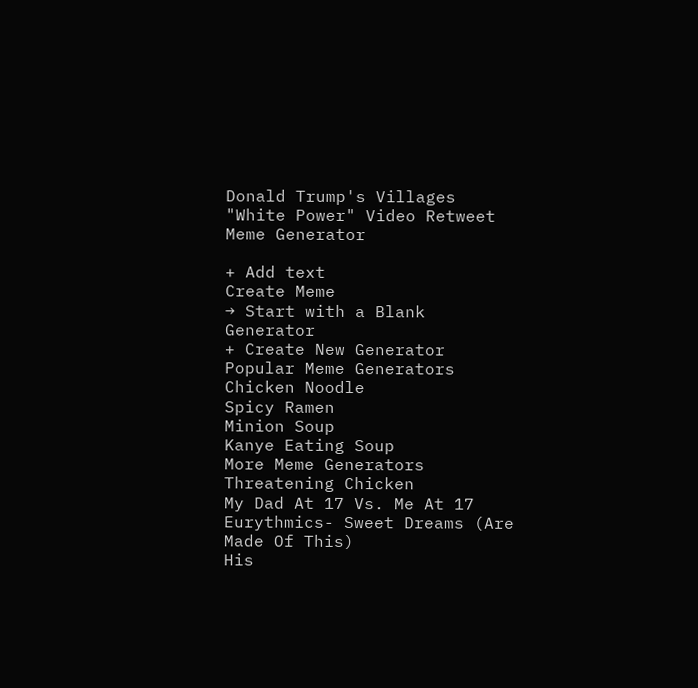Donald Trump's Villages "White Power" Video Retweet Meme Generator

+ Add text
Create Meme
→ Start with a Blank Generator
+ Create New Generator
Popular Meme Generators
Chicken Noodle
Spicy Ramen
Minion Soup
Kanye Eating Soup
More Meme Generators
Threatening Chicken
My Dad At 17 Vs. Me At 17
Eurythmics- Sweet Dreams (Are Made Of This)
His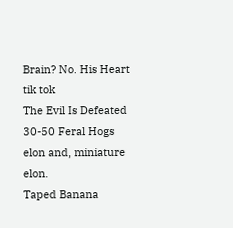Brain? No. His Heart
tik tok
The Evil Is Defeated
30-50 Feral Hogs
elon and, miniature elon.
Taped Banana